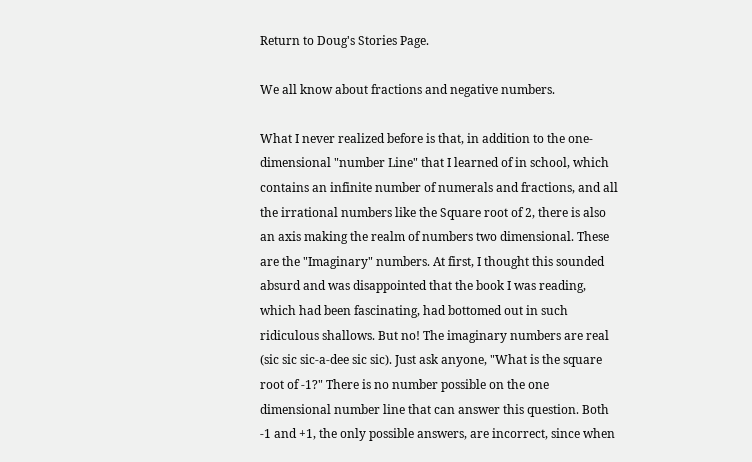Return to Doug's Stories Page.

We all know about fractions and negative numbers.

What I never realized before is that, in addition to the one-dimensional "number Line" that I learned of in school, which contains an infinite number of numerals and fractions, and all the irrational numbers like the Square root of 2, there is also an axis making the realm of numbers two dimensional. These are the "Imaginary" numbers. At first, I thought this sounded absurd and was disappointed that the book I was reading, which had been fascinating, had bottomed out in such ridiculous shallows. But no! The imaginary numbers are real (sic sic sic-a-dee sic sic). Just ask anyone, "What is the square root of -1?" There is no number possible on the one dimensional number line that can answer this question. Both -1 and +1, the only possible answers, are incorrect, since when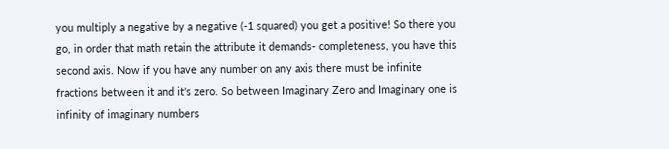you multiply a negative by a negative (-1 squared) you get a positive! So there you go, in order that math retain the attribute it demands- completeness, you have this second axis. Now if you have any number on any axis there must be infinite fractions between it and it's zero. So between Imaginary Zero and Imaginary one is infinity of imaginary numbers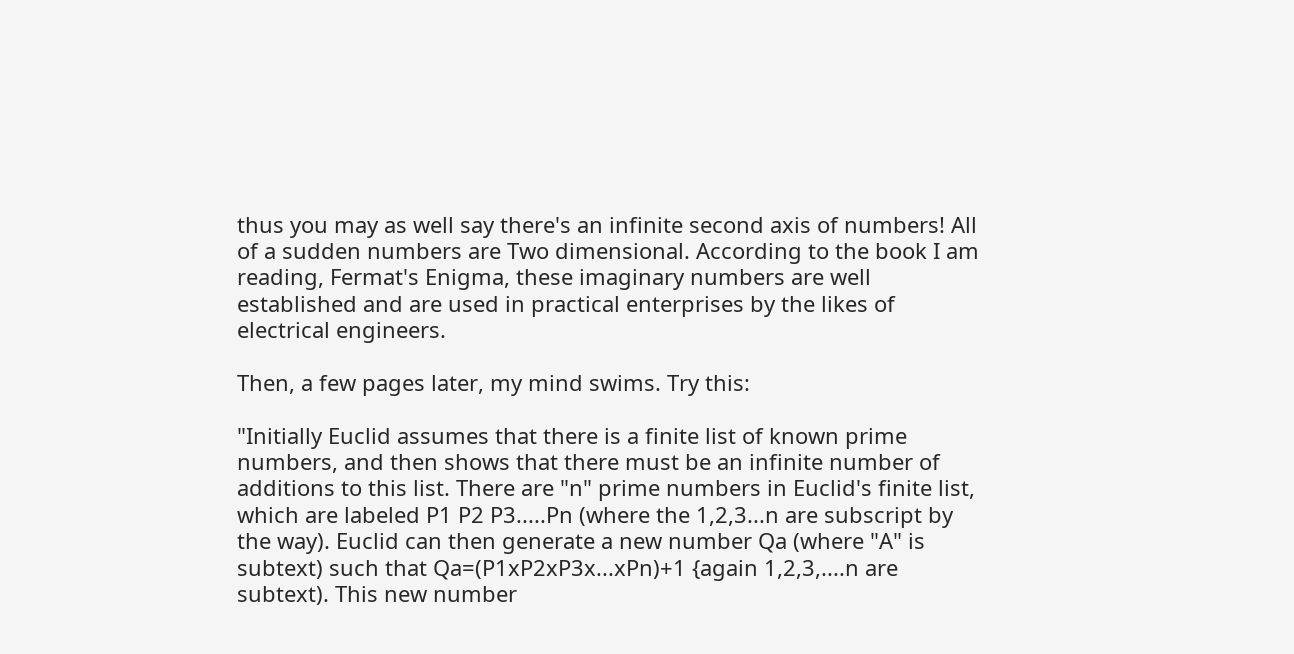thus you may as well say there's an infinite second axis of numbers! All of a sudden numbers are Two dimensional. According to the book I am reading, Fermat's Enigma, these imaginary numbers are well established and are used in practical enterprises by the likes of electrical engineers.

Then, a few pages later, my mind swims. Try this:

"Initially Euclid assumes that there is a finite list of known prime numbers, and then shows that there must be an infinite number of additions to this list. There are "n" prime numbers in Euclid's finite list, which are labeled P1 P2 P3.....Pn (where the 1,2,3...n are subscript by the way). Euclid can then generate a new number Qa (where "A" is subtext) such that Qa=(P1xP2xP3x...xPn)+1 {again 1,2,3,....n are subtext). This new number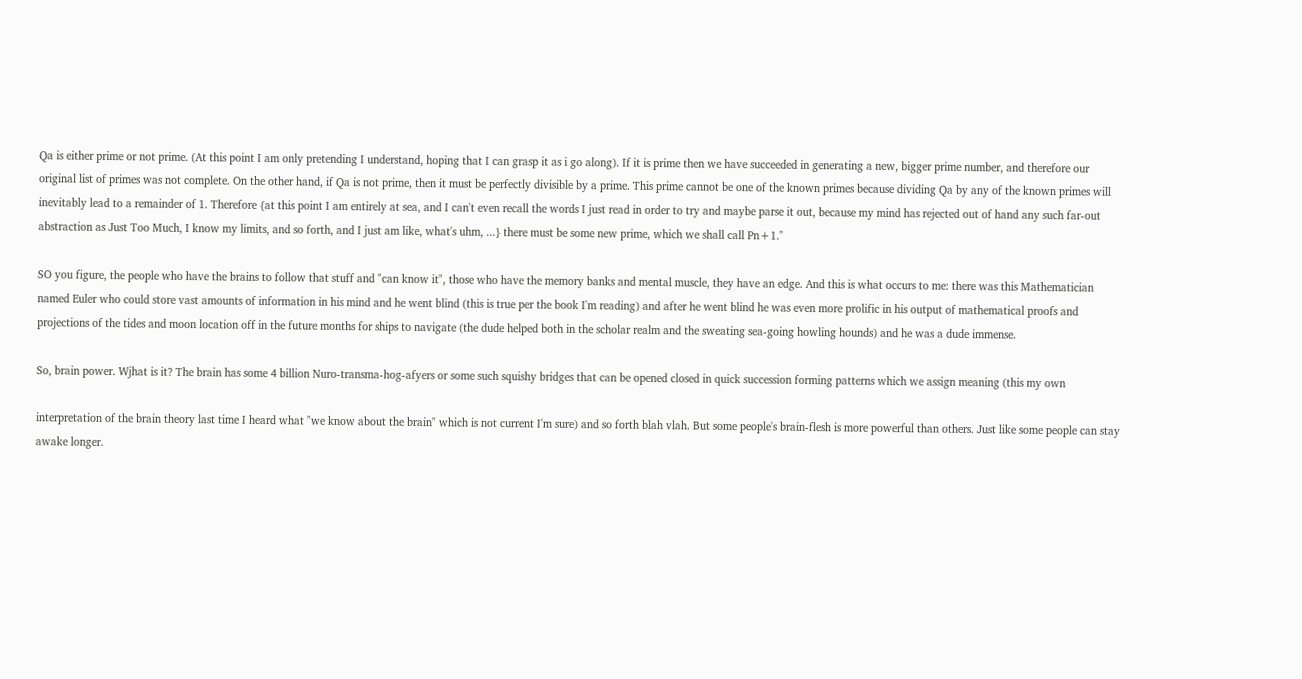Qa is either prime or not prime. (At this point I am only pretending I understand, hoping that I can grasp it as i go along). If it is prime then we have succeeded in generating a new, bigger prime number, and therefore our original list of primes was not complete. On the other hand, if Qa is not prime, then it must be perfectly divisible by a prime. This prime cannot be one of the known primes because dividing Qa by any of the known primes will inevitably lead to a remainder of 1. Therefore {at this point I am entirely at sea, and I can't even recall the words I just read in order to try and maybe parse it out, because my mind has rejected out of hand any such far-out abstraction as Just Too Much, I know my limits, and so forth, and I just am like, what's uhm, ...} there must be some new prime, which we shall call Pn+1."

SO you figure, the people who have the brains to follow that stuff and "can know it", those who have the memory banks and mental muscle, they have an edge. And this is what occurs to me: there was this Mathematician named Euler who could store vast amounts of information in his mind and he went blind (this is true per the book I'm reading) and after he went blind he was even more prolific in his output of mathematical proofs and projections of the tides and moon location off in the future months for ships to navigate (the dude helped both in the scholar realm and the sweating sea-going howling hounds) and he was a dude immense.

So, brain power. Wjhat is it? The brain has some 4 billion Nuro-transma-hog-afyers or some such squishy bridges that can be opened closed in quick succession forming patterns which we assign meaning (this my own

interpretation of the brain theory last time I heard what "we know about the brain" which is not current I'm sure) and so forth blah vlah. But some people's brain-flesh is more powerful than others. Just like some people can stay awake longer.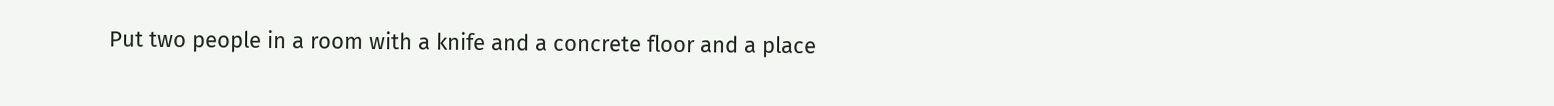Put two people in a room with a knife and a concrete floor and a place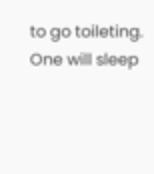to go toileting. One will sleep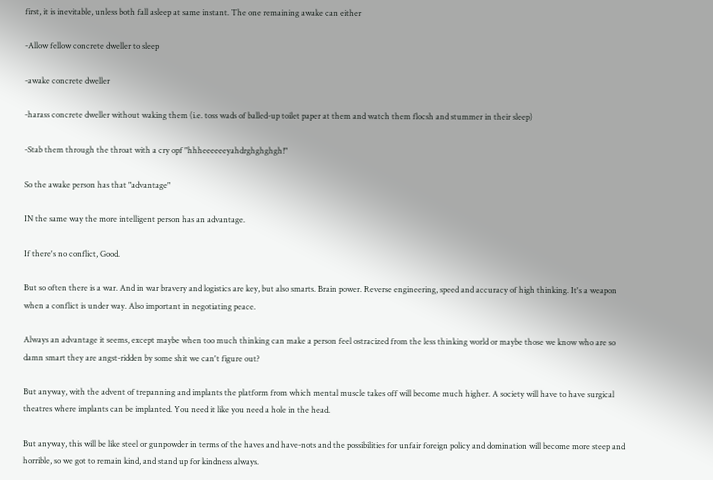first, it is inevitable, unless both fall asleep at same instant. The one remaining awake can either

-Allow fellow concrete dweller to sleep

-awake concrete dweller

-harass concrete dweller without waking them (i.e. toss wads of balled-up toilet paper at them and watch them flocsh and stummer in their sleep)

-Stab them through the throat with a cry opf "hhheeeeeeyahdrghghghgh!"

So the awake person has that "advantage"

IN the same way the more intelligent person has an advantage.

If there's no conflict, Good.

But so often there is a war. And in war bravery and logistics are key, but also smarts. Brain power. Reverse engineering, speed and accuracy of high thinking. It's a weapon when a conflict is under way. Also important in negotiating peace.

Always an advantage it seems, except maybe when too much thinking can make a person feel ostracized from the less thinking world or maybe those we know who are so damn smart they are angst-ridden by some shit we can't figure out?

But anyway, with the advent of trepanning and implants the platform from which mental muscle takes off will become much higher. A society will have to have surgical theatres where implants can be implanted. You need it like you need a hole in the head.

But anyway, this will be like steel or gunpowder in terms of the haves and have-nots and the possibilities for unfair foreign policy and domination will become more steep and horrible, so we got to remain kind, and stand up for kindness always.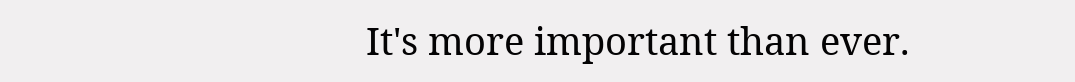It's more important than ever.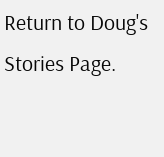Return to Doug's Stories Page.